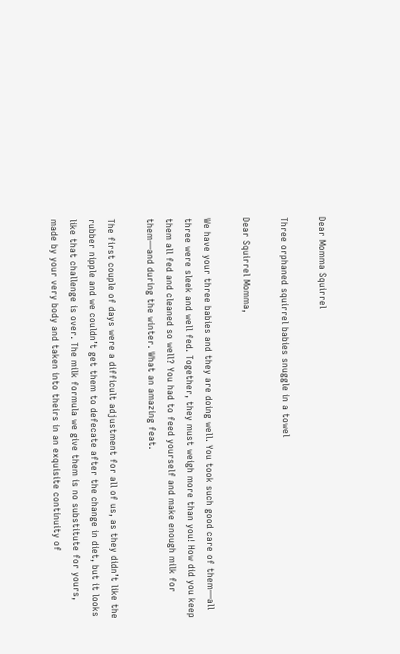Dear Momma Squirrel

Three orphaned squirrel babies snuggle in a towel

Dear Squirrel Momma,

We have your three babies and they are doing well. You took such good care of them—all three were sleek and well fed. Together, they must weigh more than you! How did you keep them all fed and cleaned so well? You had to feed yourself and make enough milk for them—and during the winter. What an amazing feat.

The first couple of days were a difficult adjustment for all of us, as they didn’t like the rubber nipple and we couldn’t get them to defecate after the change in diet, but it looks like that challenge is over. The milk formula we give them is no substitute for yours, made by your very body and taken into theirs in an exquisite continuity of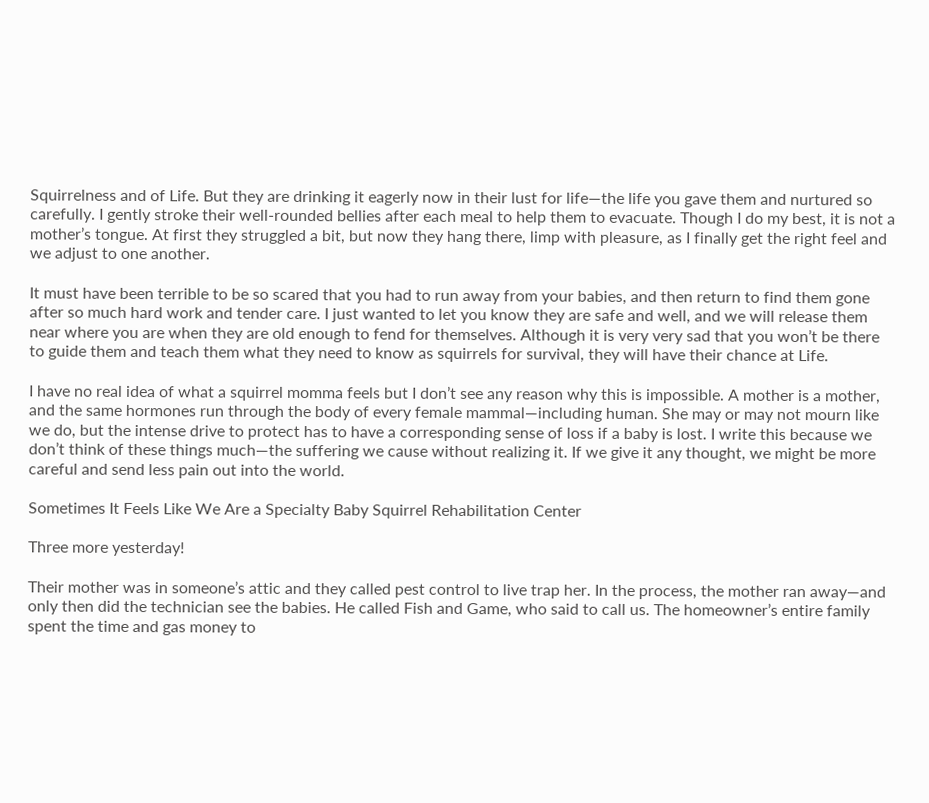Squirrelness and of Life. But they are drinking it eagerly now in their lust for life—the life you gave them and nurtured so carefully. I gently stroke their well-rounded bellies after each meal to help them to evacuate. Though I do my best, it is not a mother’s tongue. At first they struggled a bit, but now they hang there, limp with pleasure, as I finally get the right feel and we adjust to one another.

It must have been terrible to be so scared that you had to run away from your babies, and then return to find them gone after so much hard work and tender care. I just wanted to let you know they are safe and well, and we will release them near where you are when they are old enough to fend for themselves. Although it is very very sad that you won’t be there to guide them and teach them what they need to know as squirrels for survival, they will have their chance at Life.

I have no real idea of what a squirrel momma feels but I don’t see any reason why this is impossible. A mother is a mother, and the same hormones run through the body of every female mammal—including human. She may or may not mourn like we do, but the intense drive to protect has to have a corresponding sense of loss if a baby is lost. I write this because we don’t think of these things much—the suffering we cause without realizing it. If we give it any thought, we might be more careful and send less pain out into the world.

Sometimes It Feels Like We Are a Specialty Baby Squirrel Rehabilitation Center

Three more yesterday!

Their mother was in someone’s attic and they called pest control to live trap her. In the process, the mother ran away—and only then did the technician see the babies. He called Fish and Game, who said to call us. The homeowner’s entire family spent the time and gas money to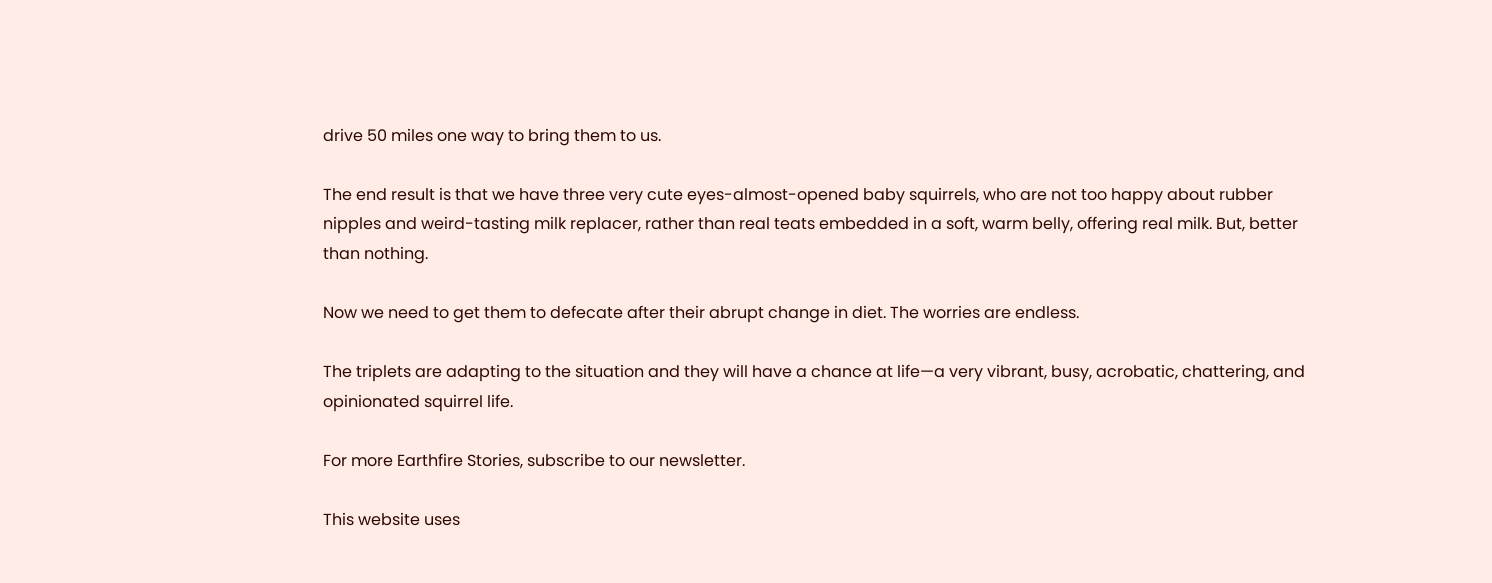drive 50 miles one way to bring them to us.

The end result is that we have three very cute eyes-almost-opened baby squirrels, who are not too happy about rubber nipples and weird-tasting milk replacer, rather than real teats embedded in a soft, warm belly, offering real milk. But, better than nothing.

Now we need to get them to defecate after their abrupt change in diet. The worries are endless.

The triplets are adapting to the situation and they will have a chance at life—a very vibrant, busy, acrobatic, chattering, and opinionated squirrel life.

For more Earthfire Stories, subscribe to our newsletter.

This website uses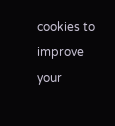cookies to improve your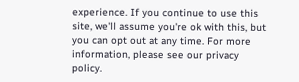experience. If you continue to use this site, we'll assume you're ok with this, but you can opt out at any time. For more information, please see our privacy policy.